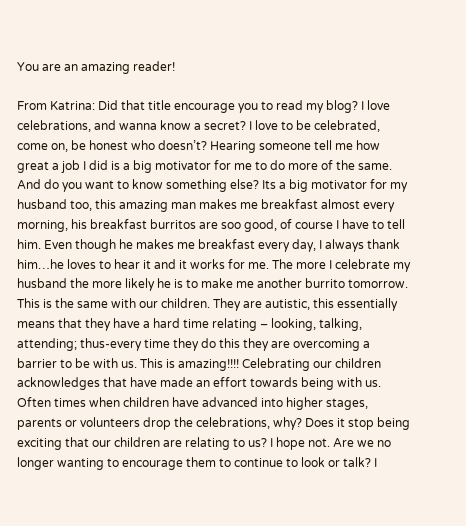You are an amazing reader!

From Katrina: Did that title encourage you to read my blog? I love celebrations, and wanna know a secret? I love to be celebrated, come on, be honest who doesn’t? Hearing someone tell me how great a job I did is a big motivator for me to do more of the same. And do you want to know something else? Its a big motivator for my husband too, this amazing man makes me breakfast almost every morning, his breakfast burritos are soo good, of course I have to tell him. Even though he makes me breakfast every day, I always thank him…he loves to hear it and it works for me. The more I celebrate my husband the more likely he is to make me another burrito tomorrow.
This is the same with our children. They are autistic, this essentially means that they have a hard time relating – looking, talking, attending; thus-every time they do this they are overcoming a barrier to be with us. This is amazing!!!! Celebrating our children acknowledges that have made an effort towards being with us. Often times when children have advanced into higher stages, parents or volunteers drop the celebrations, why? Does it stop being exciting that our children are relating to us? I hope not. Are we no longer wanting to encourage them to continue to look or talk? I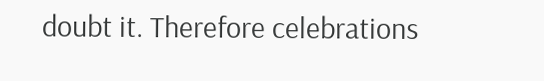doubt it. Therefore celebrations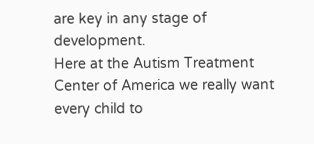are key in any stage of development.
Here at the Autism Treatment Center of America we really want every child to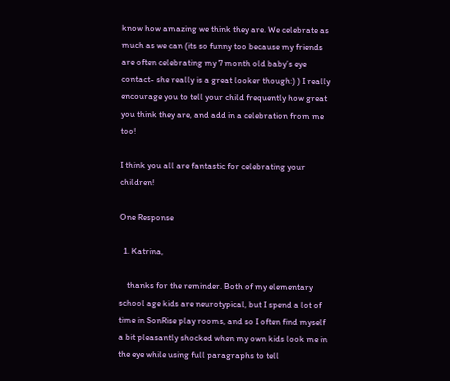know how amazing we think they are. We celebrate as much as we can (its so funny too because my friends are often celebrating my 7 month old baby’s eye contact- she really is a great looker though:) ) I really encourage you to tell your child frequently how great you think they are, and add in a celebration from me too!

I think you all are fantastic for celebrating your children!

One Response

  1. Katrina,

    thanks for the reminder. Both of my elementary school age kids are neurotypical, but I spend a lot of time in SonRise play rooms, and so I often find myself a bit pleasantly shocked when my own kids look me in the eye while using full paragraphs to tell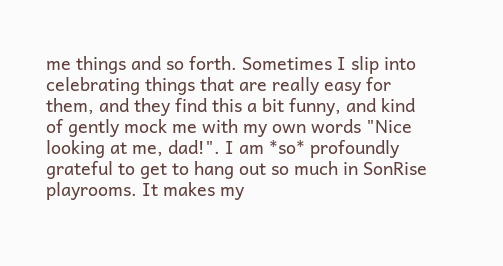me things and so forth. Sometimes I slip into celebrating things that are really easy for them, and they find this a bit funny, and kind of gently mock me with my own words "Nice looking at me, dad!". I am *so* profoundly grateful to get to hang out so much in SonRise playrooms. It makes my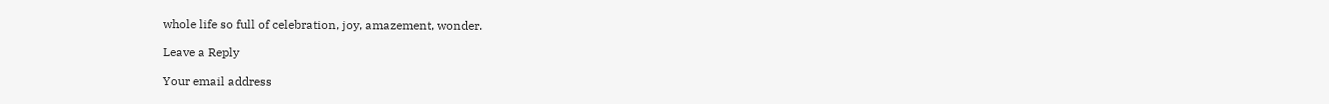whole life so full of celebration, joy, amazement, wonder.

Leave a Reply

Your email address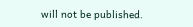will not be published.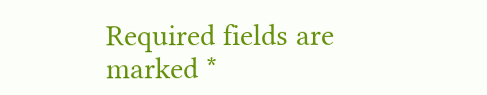Required fields are marked *